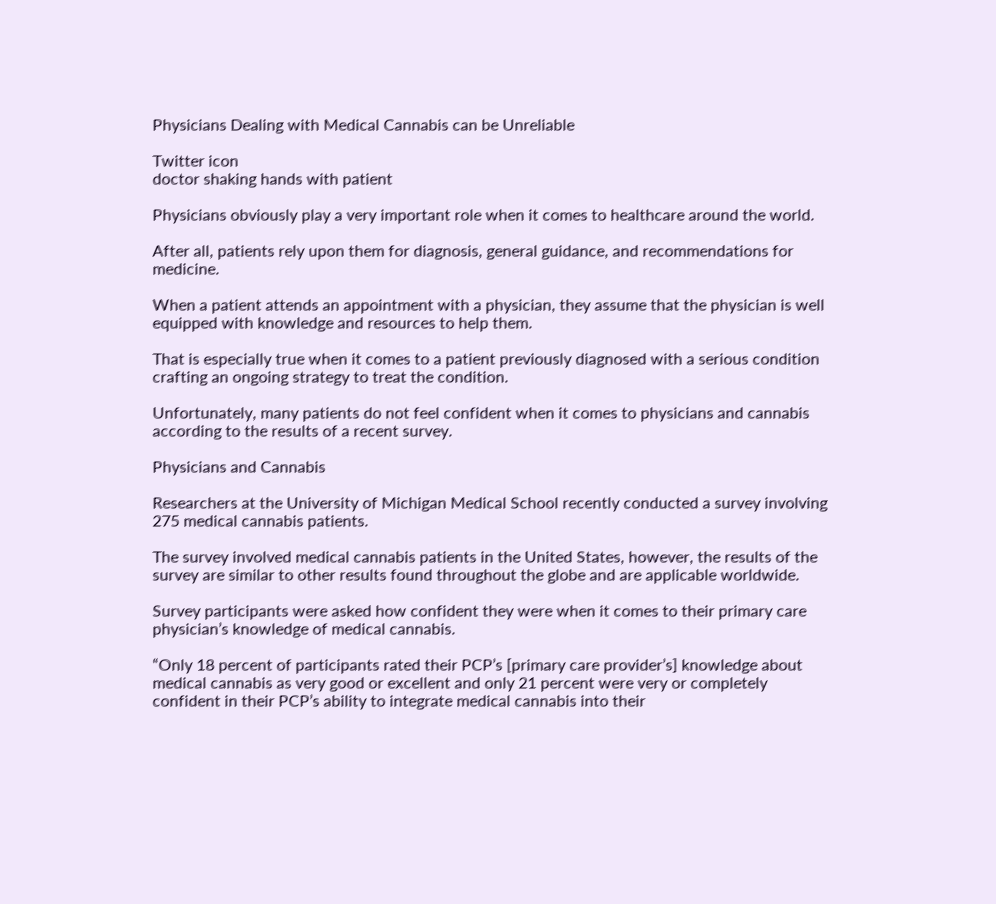Physicians Dealing with Medical Cannabis can be Unreliable

Twitter icon
doctor shaking hands with patient

Physicians obviously play a very important role when it comes to healthcare around the world.

After all, patients rely upon them for diagnosis, general guidance, and recommendations for medicine.

When a patient attends an appointment with a physician, they assume that the physician is well equipped with knowledge and resources to help them.

That is especially true when it comes to a patient previously diagnosed with a serious condition crafting an ongoing strategy to treat the condition.

Unfortunately, many patients do not feel confident when it comes to physicians and cannabis according to the results of a recent survey.

Physicians and Cannabis

Researchers at the University of Michigan Medical School recently conducted a survey involving 275 medical cannabis patients.

The survey involved medical cannabis patients in the United States, however, the results of the survey are similar to other results found throughout the globe and are applicable worldwide.

Survey participants were asked how confident they were when it comes to their primary care physician’s knowledge of medical cannabis.

“Only 18 percent of participants rated their PCP’s [primary care provider’s] knowledge about medical cannabis as very good or excellent and only 21 percent were very or completely confident in their PCP’s ability to integrate medical cannabis into their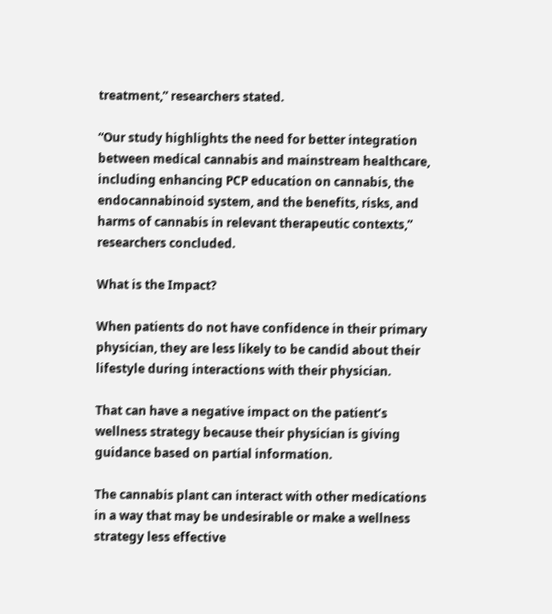treatment,” researchers stated.

“Our study highlights the need for better integration between medical cannabis and mainstream healthcare, including enhancing PCP education on cannabis, the endocannabinoid system, and the benefits, risks, and harms of cannabis in relevant therapeutic contexts,” researchers concluded.

What is the Impact?

When patients do not have confidence in their primary physician, they are less likely to be candid about their lifestyle during interactions with their physician.

That can have a negative impact on the patient’s wellness strategy because their physician is giving guidance based on partial information.

The cannabis plant can interact with other medications in a way that may be undesirable or make a wellness strategy less effective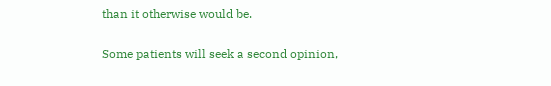than it otherwise would be.

Some patients will seek a second opinion,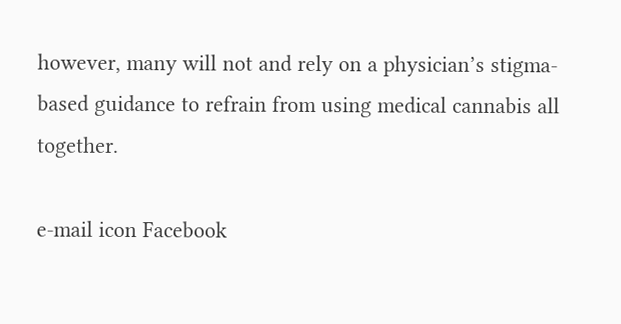however, many will not and rely on a physician’s stigma-based guidance to refrain from using medical cannabis all together.

e-mail icon Facebook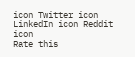icon Twitter icon LinkedIn icon Reddit icon
Rate this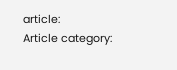article:
Article category: